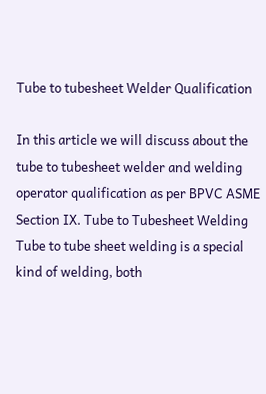Tube to tubesheet Welder Qualification

In this article we will discuss about the tube to tubesheet welder and welding operator qualification as per BPVC ASME Section IX. Tube to Tubesheet Welding Tube to tube sheet welding is a special kind of welding, both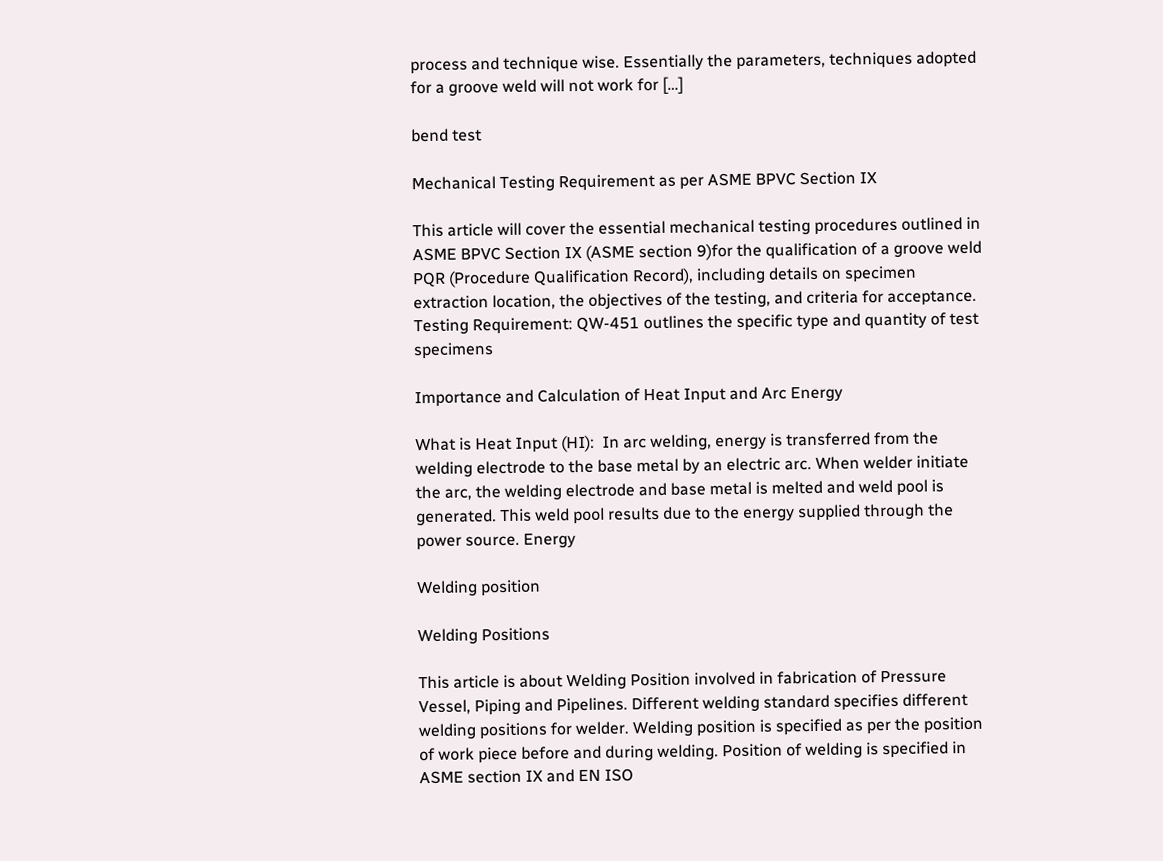process and technique wise. Essentially the parameters, techniques adopted for a groove weld will not work for […]

bend test

Mechanical Testing Requirement as per ASME BPVC Section IX

This article will cover the essential mechanical testing procedures outlined in ASME BPVC Section IX (ASME section 9)for the qualification of a groove weld PQR (Procedure Qualification Record), including details on specimen extraction location, the objectives of the testing, and criteria for acceptance. Testing Requirement: QW-451 outlines the specific type and quantity of test specimens

Importance and Calculation of Heat Input and Arc Energy

What is Heat Input (HI):  In arc welding, energy is transferred from the welding electrode to the base metal by an electric arc. When welder initiate the arc, the welding electrode and base metal is melted and weld pool is generated. This weld pool results due to the energy supplied through the power source. Energy

Welding position

Welding Positions

This article is about Welding Position involved in fabrication of Pressure Vessel, Piping and Pipelines. Different welding standard specifies different welding positions for welder. Welding position is specified as per the position of work piece before and during welding. Position of welding is specified in ASME section IX and EN ISO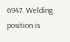6947. Welding position is